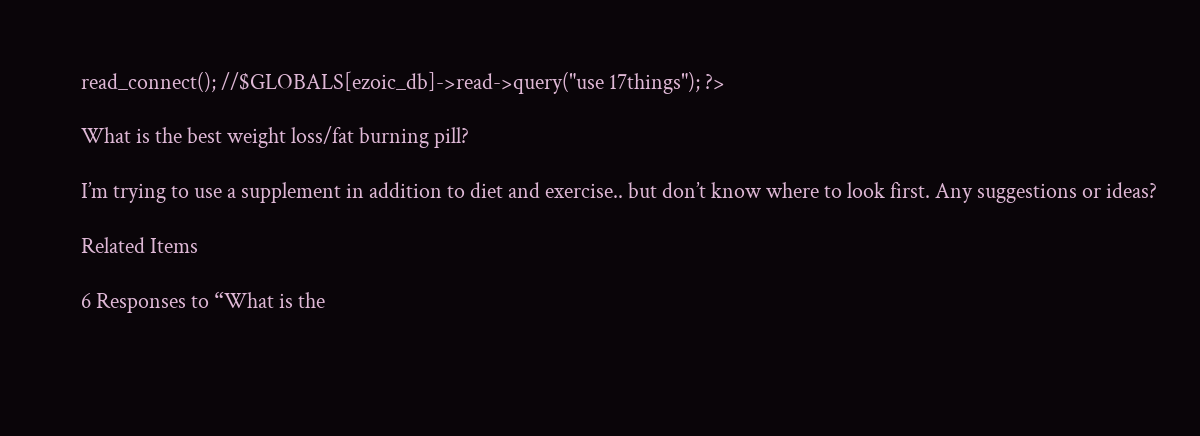read_connect(); //$GLOBALS[ezoic_db]->read->query("use 17things"); ?>

What is the best weight loss/fat burning pill?

I’m trying to use a supplement in addition to diet and exercise.. but don’t know where to look first. Any suggestions or ideas?

Related Items

6 Responses to “What is the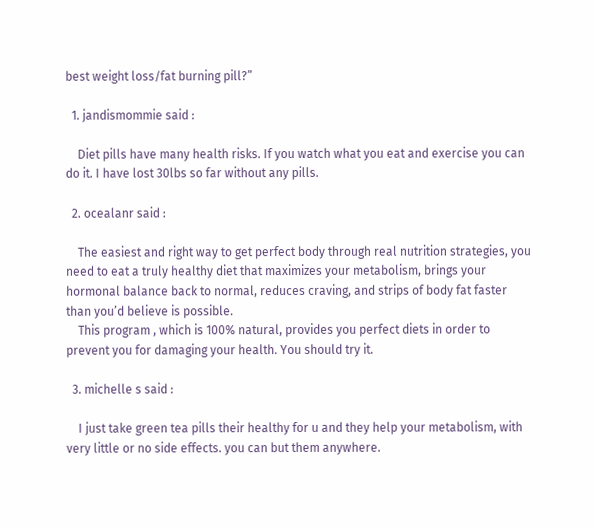best weight loss/fat burning pill?”

  1. jandismommie said :

    Diet pills have many health risks. If you watch what you eat and exercise you can do it. I have lost 30lbs so far without any pills.

  2. ocealanr said :

    The easiest and right way to get perfect body through real nutrition strategies, you need to eat a truly healthy diet that maximizes your metabolism, brings your hormonal balance back to normal, reduces craving, and strips of body fat faster than you’d believe is possible.
    This program , which is 100% natural, provides you perfect diets in order to prevent you for damaging your health. You should try it.

  3. michelle s said :

    I just take green tea pills their healthy for u and they help your metabolism, with very little or no side effects. you can but them anywhere.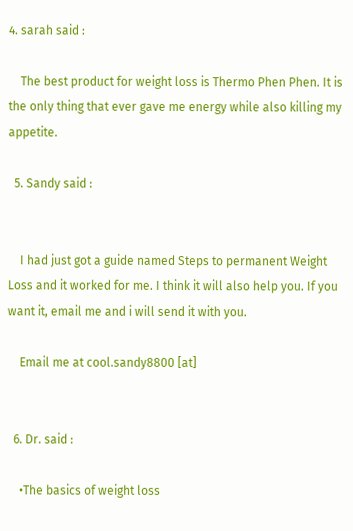4. sarah said :

    The best product for weight loss is Thermo Phen Phen. It is the only thing that ever gave me energy while also killing my appetite.

  5. Sandy said :


    I had just got a guide named Steps to permanent Weight Loss and it worked for me. I think it will also help you. If you want it, email me and i will send it with you.

    Email me at cool.sandy8800 [at]


  6. Dr. said :

    •The basics of weight loss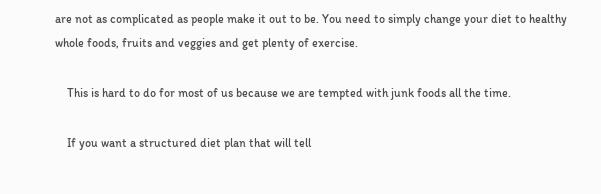are not as complicated as people make it out to be. You need to simply change your diet to healthy whole foods, fruits and veggies and get plenty of exercise.

    This is hard to do for most of us because we are tempted with junk foods all the time.

    If you want a structured diet plan that will tell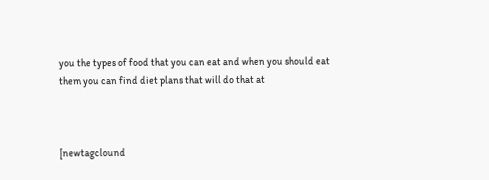you the types of food that you can eat and when you should eat them you can find diet plans that will do that at



[newtagclound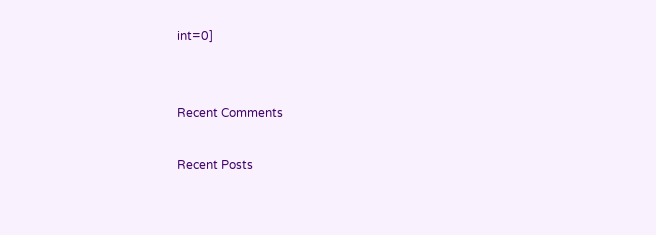int=0]


Recent Comments

Recent Posts